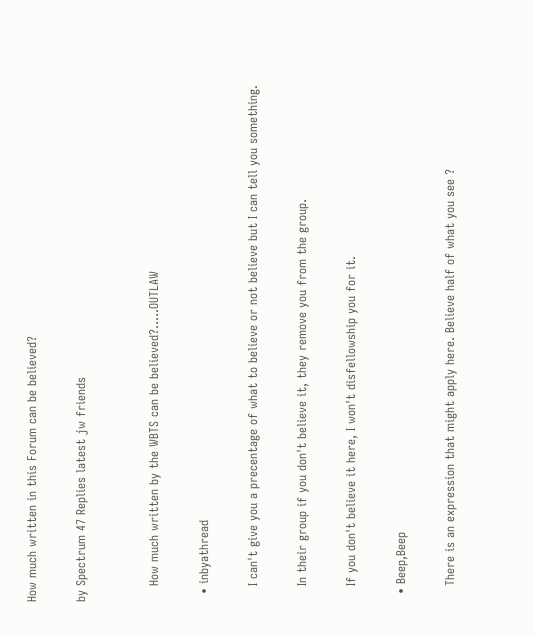How much written in this Forum can be believed?

by Spectrum 47 Replies latest jw friends


    How much written by the WBTS can be believed?.....OUTLAW

  • inbyathread

    I can't give you a precentage of what to believe or not believe but I can tell you something.

    In their group if you don't believe it, they remove you from the group.

    If you don't believe it here, I won't disfellowship you for it.

  • Beep,Beep

    There is an expression that might apply here. Believe half of what you see ?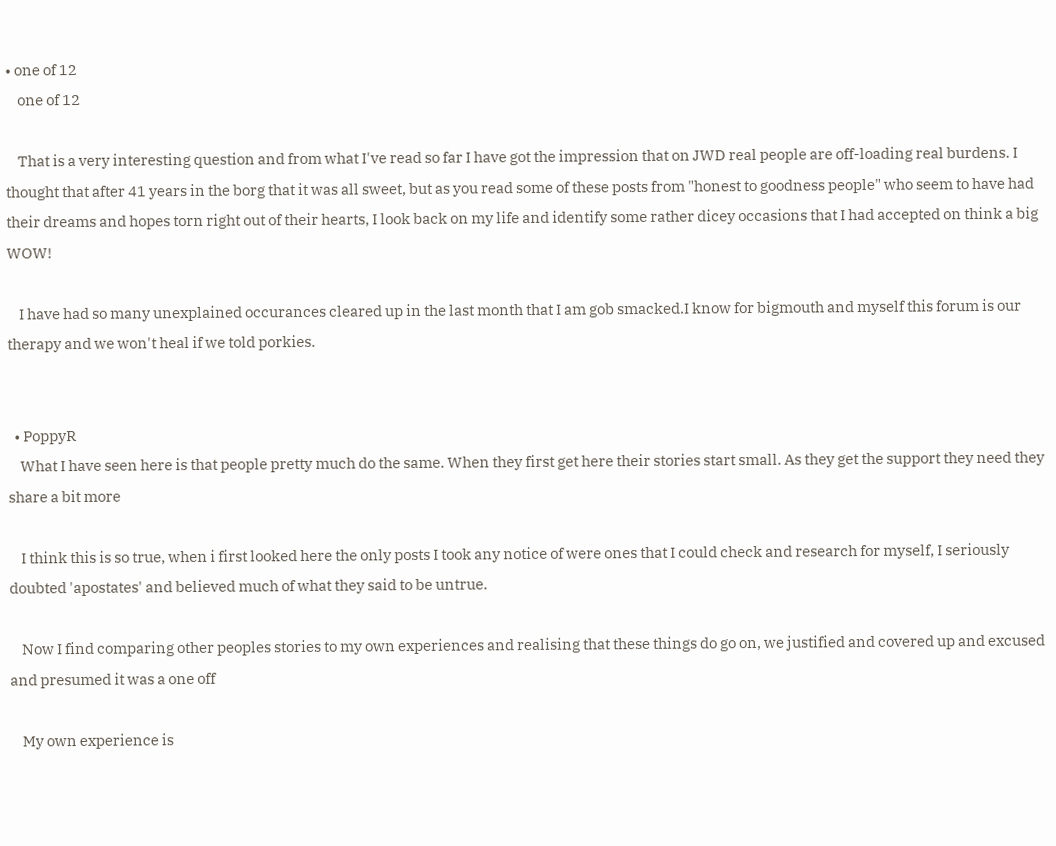• one of 12
    one of 12

    That is a very interesting question and from what I've read so far I have got the impression that on JWD real people are off-loading real burdens. I thought that after 41 years in the borg that it was all sweet, but as you read some of these posts from "honest to goodness people" who seem to have had their dreams and hopes torn right out of their hearts, I look back on my life and identify some rather dicey occasions that I had accepted on think a big WOW!

    I have had so many unexplained occurances cleared up in the last month that I am gob smacked.I know for bigmouth and myself this forum is our therapy and we won't heal if we told porkies.


  • PoppyR
    What I have seen here is that people pretty much do the same. When they first get here their stories start small. As they get the support they need they share a bit more

    I think this is so true, when i first looked here the only posts I took any notice of were ones that I could check and research for myself, I seriously doubted 'apostates' and believed much of what they said to be untrue.

    Now I find comparing other peoples stories to my own experiences and realising that these things do go on, we justified and covered up and excused and presumed it was a one off

    My own experience is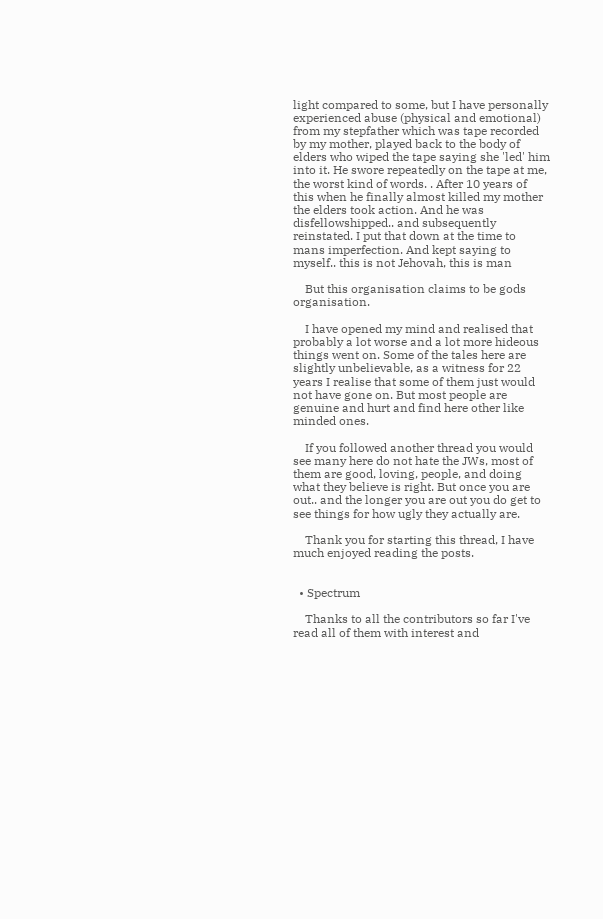light compared to some, but I have personally experienced abuse (physical and emotional) from my stepfather which was tape recorded by my mother, played back to the body of elders who wiped the tape saying she 'led' him into it. He swore repeatedly on the tape at me, the worst kind of words. . After 10 years of this when he finally almost killed my mother the elders took action. And he was disfellowshipped.. and subsequently reinstated. I put that down at the time to mans imperfection. And kept saying to myself.. this is not Jehovah, this is man

    But this organisation claims to be gods organisation.

    I have opened my mind and realised that probably a lot worse and a lot more hideous things went on. Some of the tales here are slightly unbelievable, as a witness for 22 years I realise that some of them just would not have gone on. But most people are genuine and hurt and find here other like minded ones.

    If you followed another thread you would see many here do not hate the JWs, most of them are good, loving, people, and doing what they believe is right. But once you are out.. and the longer you are out you do get to see things for how ugly they actually are.

    Thank you for starting this thread, I have much enjoyed reading the posts.


  • Spectrum

    Thanks to all the contributors so far I've read all of them with interest and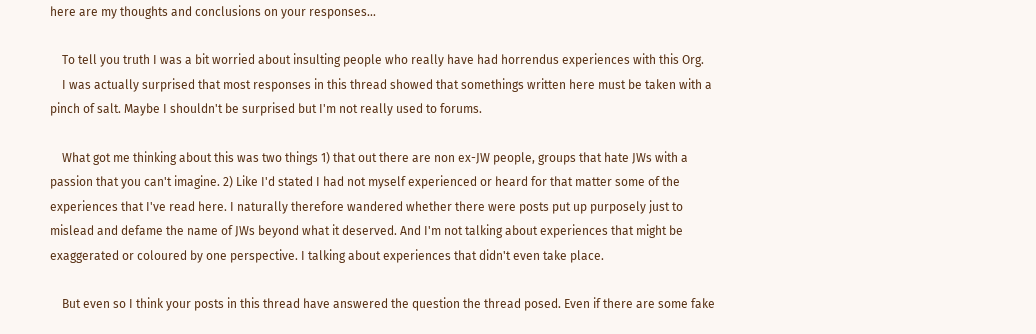here are my thoughts and conclusions on your responses...

    To tell you truth I was a bit worried about insulting people who really have had horrendus experiences with this Org.
    I was actually surprised that most responses in this thread showed that somethings written here must be taken with a pinch of salt. Maybe I shouldn't be surprised but I'm not really used to forums.

    What got me thinking about this was two things 1) that out there are non ex-JW people, groups that hate JWs with a passion that you can't imagine. 2) Like I'd stated I had not myself experienced or heard for that matter some of the experiences that I've read here. I naturally therefore wandered whether there were posts put up purposely just to mislead and defame the name of JWs beyond what it deserved. And I'm not talking about experiences that might be exaggerated or coloured by one perspective. I talking about experiences that didn't even take place.

    But even so I think your posts in this thread have answered the question the thread posed. Even if there are some fake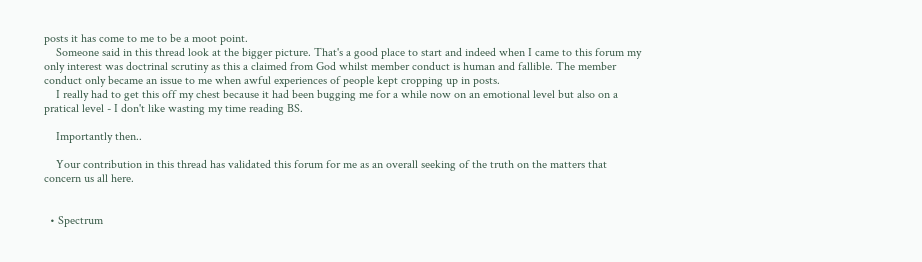posts it has come to me to be a moot point.
    Someone said in this thread look at the bigger picture. That's a good place to start and indeed when I came to this forum my only interest was doctrinal scrutiny as this a claimed from God whilst member conduct is human and fallible. The member conduct only became an issue to me when awful experiences of people kept cropping up in posts.
    I really had to get this off my chest because it had been bugging me for a while now on an emotional level but also on a pratical level - I don't like wasting my time reading BS.

    Importantly then..

    Your contribution in this thread has validated this forum for me as an overall seeking of the truth on the matters that concern us all here.


  • Spectrum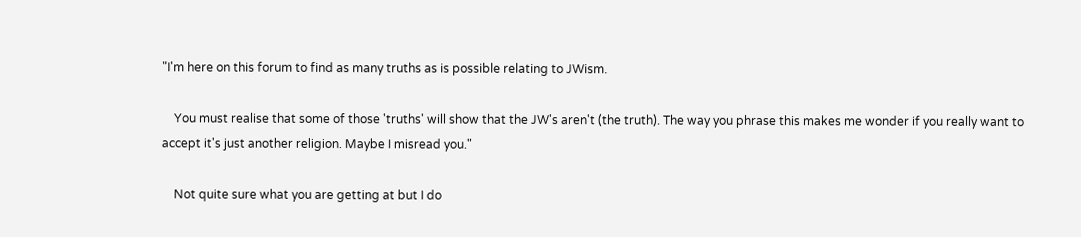"I'm here on this forum to find as many truths as is possible relating to JWism.

    You must realise that some of those 'truths' will show that the JW's aren't (the truth). The way you phrase this makes me wonder if you really want to accept it's just another religion. Maybe I misread you."

    Not quite sure what you are getting at but I do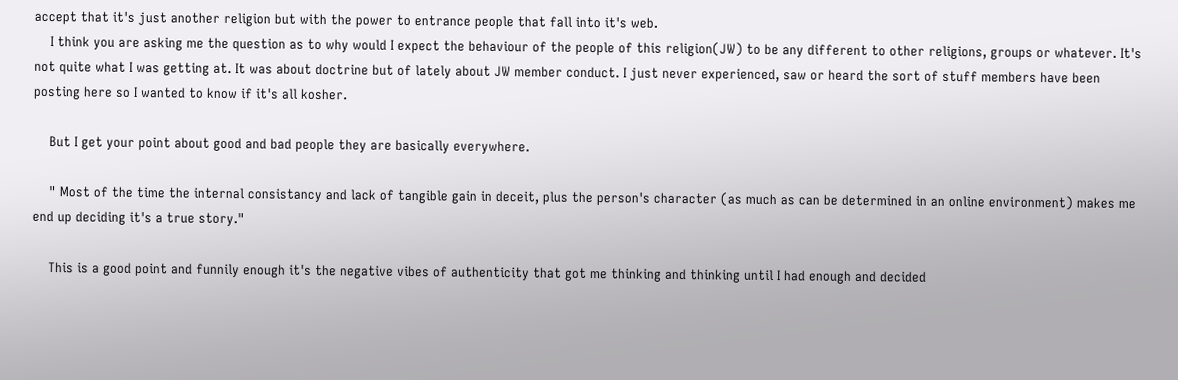accept that it's just another religion but with the power to entrance people that fall into it's web.
    I think you are asking me the question as to why would I expect the behaviour of the people of this religion(JW) to be any different to other religions, groups or whatever. It's not quite what I was getting at. It was about doctrine but of lately about JW member conduct. I just never experienced, saw or heard the sort of stuff members have been posting here so I wanted to know if it's all kosher.

    But I get your point about good and bad people they are basically everywhere.

    " Most of the time the internal consistancy and lack of tangible gain in deceit, plus the person's character (as much as can be determined in an online environment) makes me end up deciding it's a true story."

    This is a good point and funnily enough it's the negative vibes of authenticity that got me thinking and thinking until I had enough and decided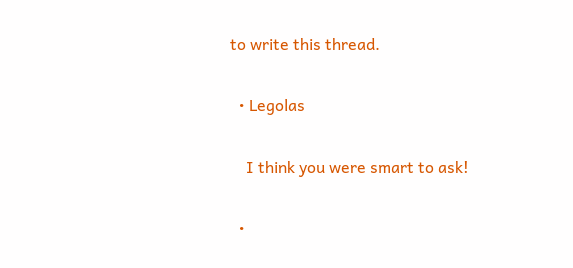to write this thread.

  • Legolas

    I think you were smart to ask!

  •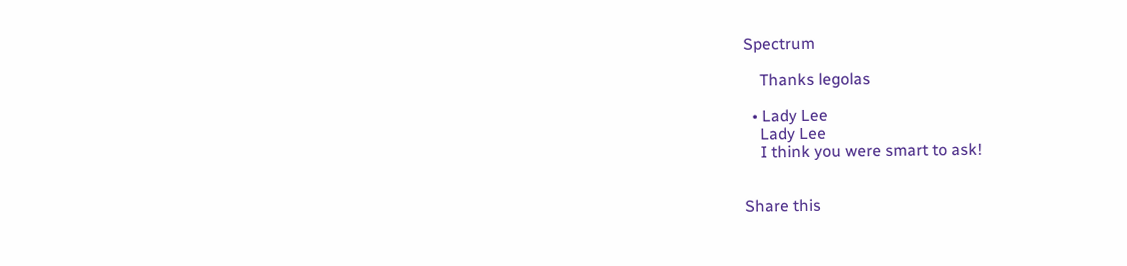Spectrum

    Thanks legolas

  • Lady Lee
    Lady Lee
    I think you were smart to ask!


Share this